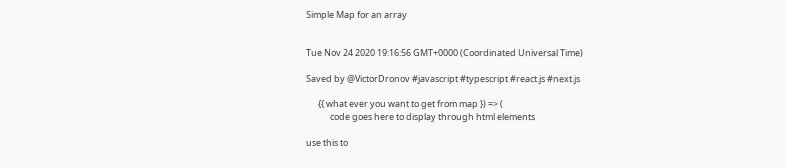Simple Map for an array


Tue Nov 24 2020 19:16:56 GMT+0000 (Coordinated Universal Time)

Saved by @VictorDronov #javascript #typescript #react.js #next.js

      {{ what ever you want to get from map }) => (
            code goes here to display through html elements

use this to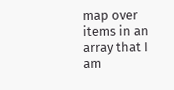map over items in an array that I am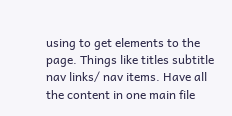using to get elements to the page. Things like titles subtitle nav links/ nav items. Have all the content in one main file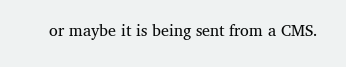or maybe it is being sent from a CMS.